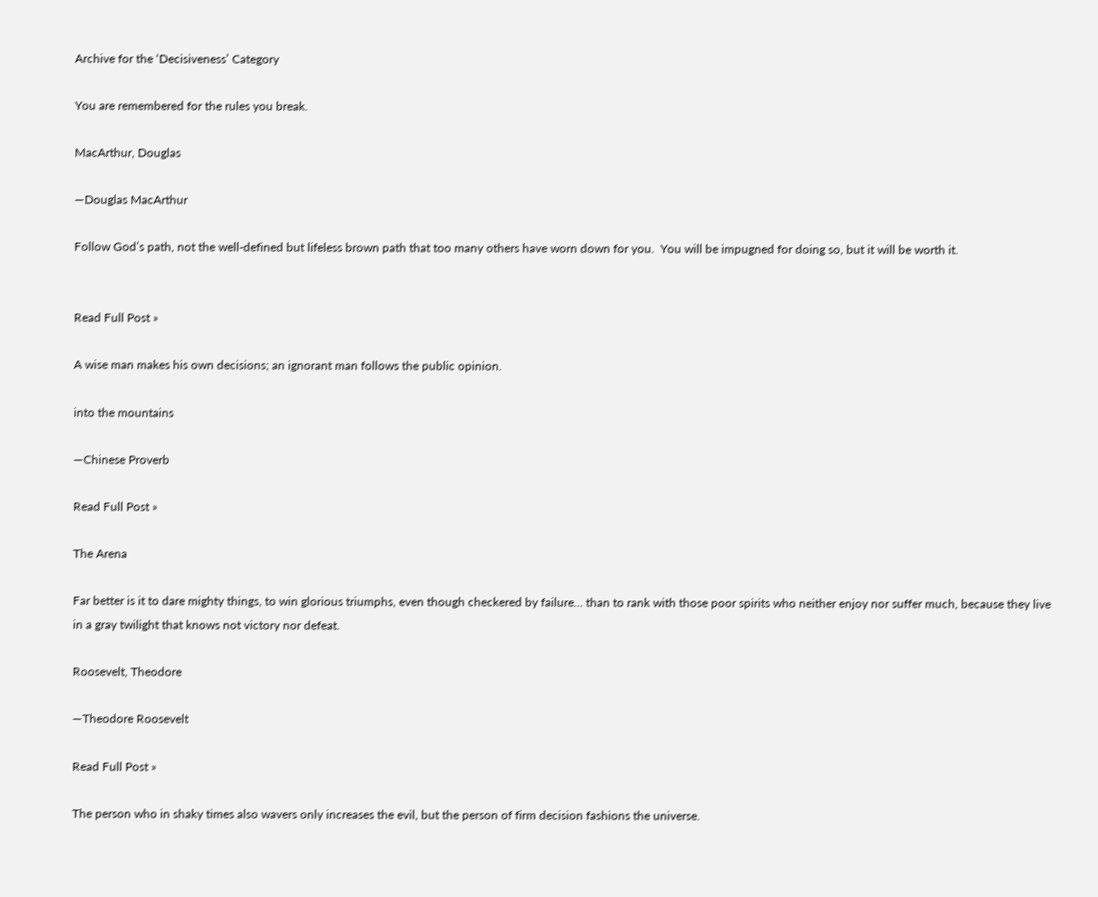Archive for the ‘Decisiveness’ Category

You are remembered for the rules you break.

MacArthur, Douglas

—Douglas MacArthur

Follow God’s path, not the well-defined but lifeless brown path that too many others have worn down for you.  You will be impugned for doing so, but it will be worth it.


Read Full Post »

A wise man makes his own decisions; an ignorant man follows the public opinion.

into the mountains

—Chinese Proverb

Read Full Post »

The Arena

Far better is it to dare mighty things, to win glorious triumphs, even though checkered by failure… than to rank with those poor spirits who neither enjoy nor suffer much, because they live in a gray twilight that knows not victory nor defeat.

Roosevelt, Theodore

—Theodore Roosevelt

Read Full Post »

The person who in shaky times also wavers only increases the evil, but the person of firm decision fashions the universe.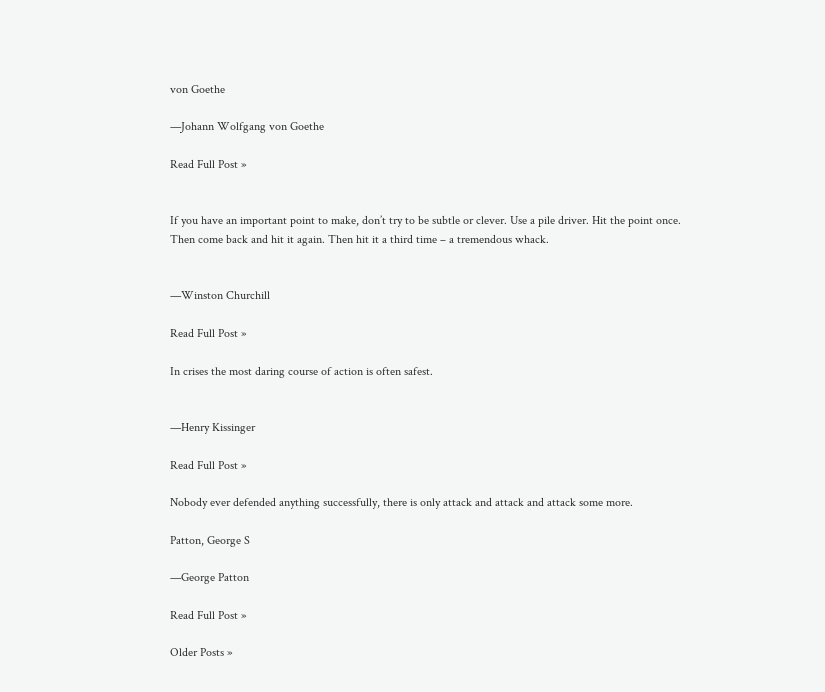von Goethe

—Johann Wolfgang von Goethe

Read Full Post »


If you have an important point to make, don’t try to be subtle or clever. Use a pile driver. Hit the point once. Then come back and hit it again. Then hit it a third time – a tremendous whack.


—Winston Churchill

Read Full Post »

In crises the most daring course of action is often safest.


—Henry Kissinger

Read Full Post »

Nobody ever defended anything successfully, there is only attack and attack and attack some more.

Patton, George S

—George Patton

Read Full Post »

Older Posts »